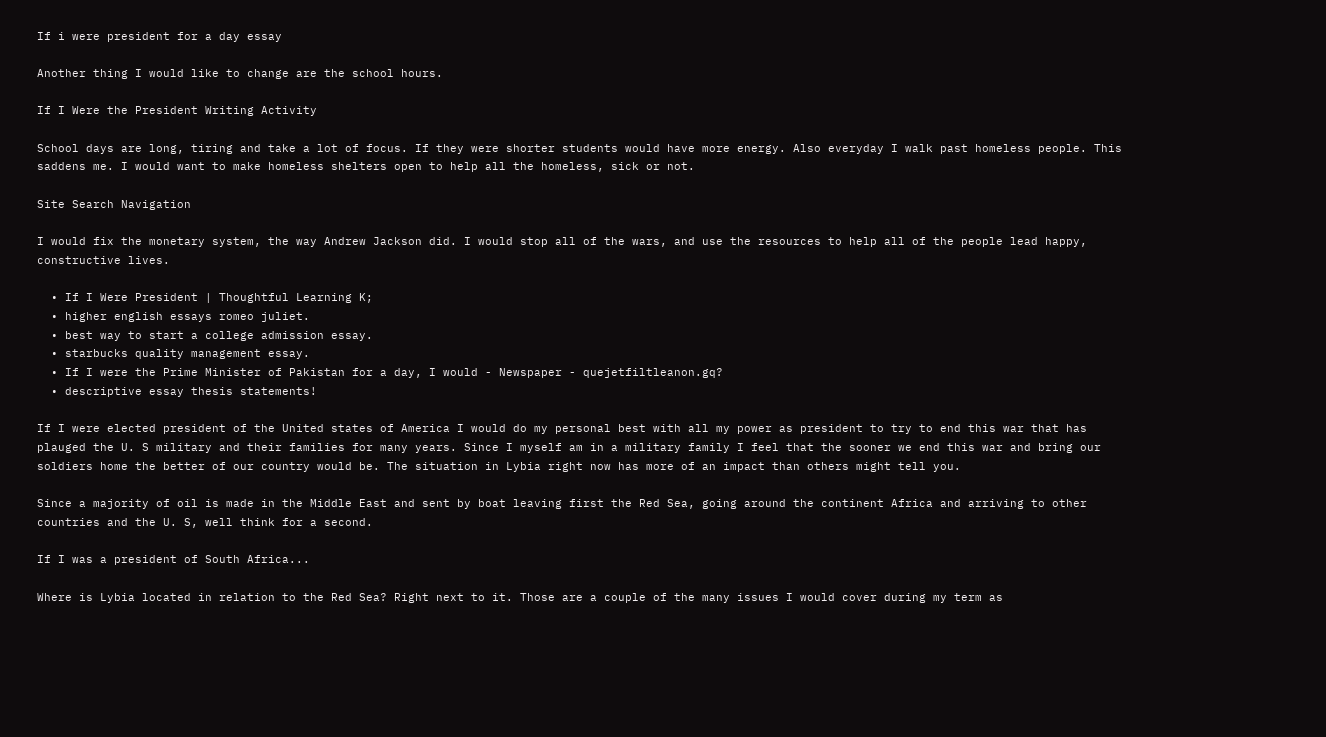If i were president for a day essay

Another thing I would like to change are the school hours.

If I Were the President Writing Activity

School days are long, tiring and take a lot of focus. If they were shorter students would have more energy. Also everyday I walk past homeless people. This saddens me. I would want to make homeless shelters open to help all the homeless, sick or not.

Site Search Navigation

I would fix the monetary system, the way Andrew Jackson did. I would stop all of the wars, and use the resources to help all of the people lead happy, constructive lives.

  • If I Were President | Thoughtful Learning K;
  • higher english essays romeo juliet.
  • best way to start a college admission essay.
  • starbucks quality management essay.
  • If I were the Prime Minister of Pakistan for a day, I would - Newspaper - quejetfiltleanon.gq?
  • descriptive essay thesis statements!

If I were elected president of the United states of America I would do my personal best with all my power as president to try to end this war that has plauged the U. S military and their families for many years. Since I myself am in a military family I feel that the sooner we end this war and bring our soldiers home the better of our country would be. The situation in Lybia right now has more of an impact than others might tell you.

Since a majority of oil is made in the Middle East and sent by boat leaving first the Red Sea, going around the continent Africa and arriving to other countries and the U. S, well think for a second.

If I was a president of South Africa...

Where is Lybia located in relation to the Red Sea? Right next to it. Those are a couple of the many issues I would cover during my term as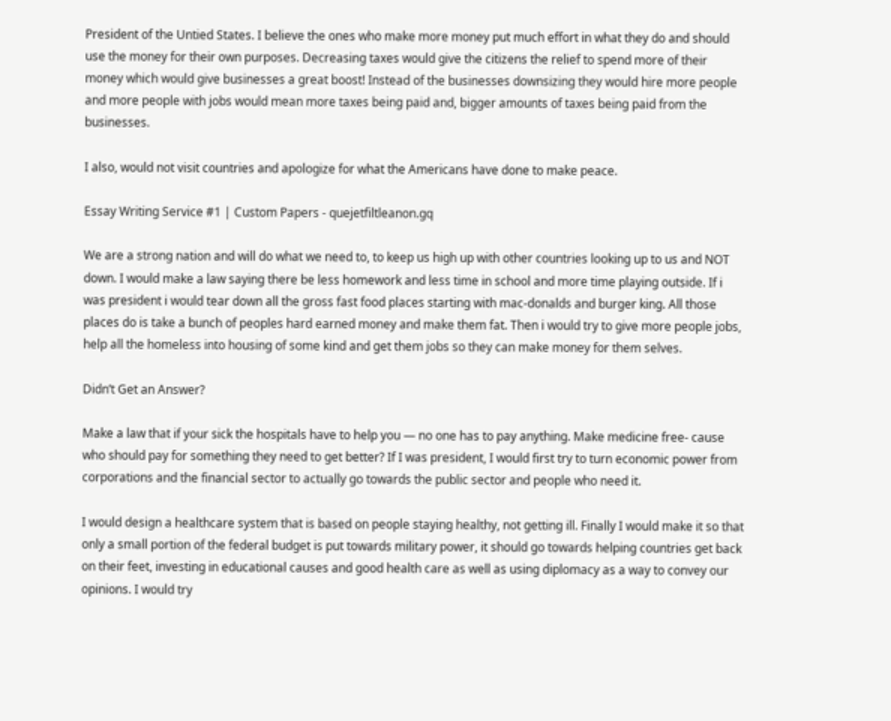President of the Untied States. I believe the ones who make more money put much effort in what they do and should use the money for their own purposes. Decreasing taxes would give the citizens the relief to spend more of their money which would give businesses a great boost! Instead of the businesses downsizing they would hire more people and more people with jobs would mean more taxes being paid and, bigger amounts of taxes being paid from the businesses.

I also, would not visit countries and apologize for what the Americans have done to make peace.

Essay Writing Service #1 | Custom Papers - quejetfiltleanon.gq

We are a strong nation and will do what we need to, to keep us high up with other countries looking up to us and NOT down. I would make a law saying there be less homework and less time in school and more time playing outside. If i was president i would tear down all the gross fast food places starting with mac-donalds and burger king. All those places do is take a bunch of peoples hard earned money and make them fat. Then i would try to give more people jobs, help all the homeless into housing of some kind and get them jobs so they can make money for them selves.

Didn’t Get an Answer?

Make a law that if your sick the hospitals have to help you — no one has to pay anything. Make medicine free- cause who should pay for something they need to get better? If I was president, I would first try to turn economic power from corporations and the financial sector to actually go towards the public sector and people who need it.

I would design a healthcare system that is based on people staying healthy, not getting ill. Finally I would make it so that only a small portion of the federal budget is put towards military power, it should go towards helping countries get back on their feet, investing in educational causes and good health care as well as using diplomacy as a way to convey our opinions. I would try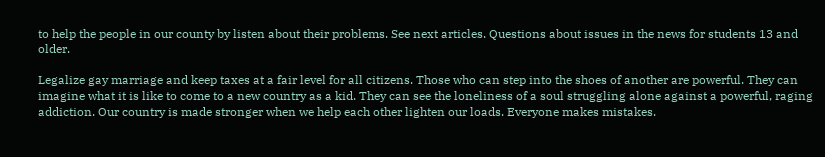to help the people in our county by listen about their problems. See next articles. Questions about issues in the news for students 13 and older.

Legalize gay marriage and keep taxes at a fair level for all citizens. Those who can step into the shoes of another are powerful. They can imagine what it is like to come to a new country as a kid. They can see the loneliness of a soul struggling alone against a powerful, raging addiction. Our country is made stronger when we help each other lighten our loads. Everyone makes mistakes.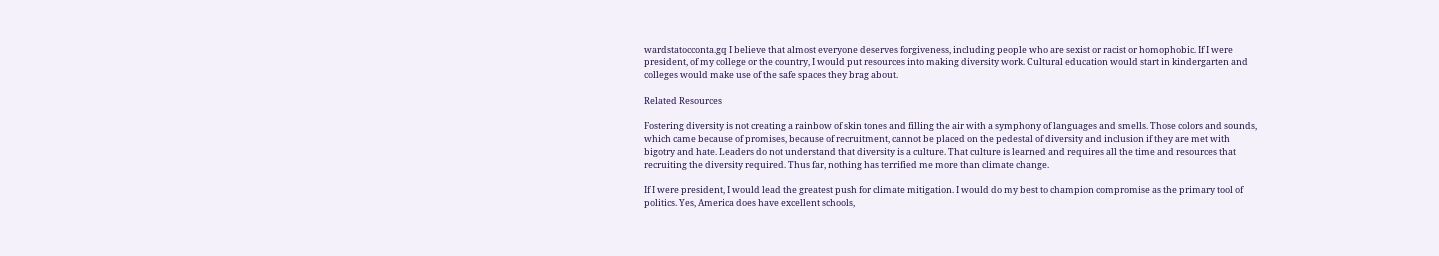wardstatocconta.gq I believe that almost everyone deserves forgiveness, including people who are sexist or racist or homophobic. If I were president, of my college or the country, I would put resources into making diversity work. Cultural education would start in kindergarten and colleges would make use of the safe spaces they brag about.

Related Resources

Fostering diversity is not creating a rainbow of skin tones and filling the air with a symphony of languages and smells. Those colors and sounds, which came because of promises, because of recruitment, cannot be placed on the pedestal of diversity and inclusion if they are met with bigotry and hate. Leaders do not understand that diversity is a culture. That culture is learned and requires all the time and resources that recruiting the diversity required. Thus far, nothing has terrified me more than climate change.

If I were president, I would lead the greatest push for climate mitigation. I would do my best to champion compromise as the primary tool of politics. Yes, America does have excellent schools,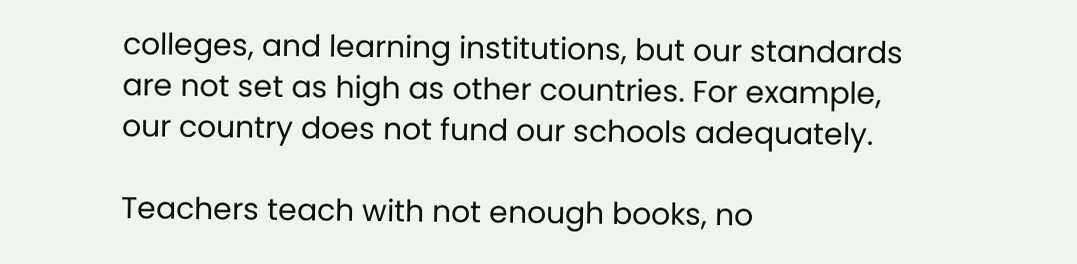colleges, and learning institutions, but our standards are not set as high as other countries. For example, our country does not fund our schools adequately.

Teachers teach with not enough books, no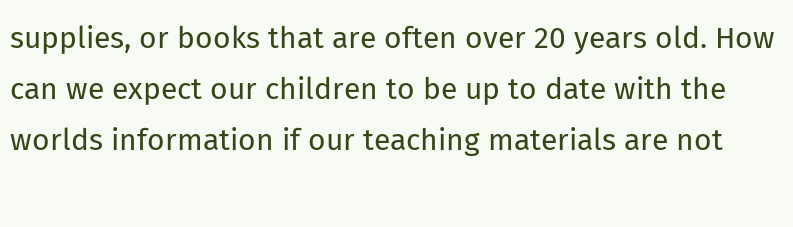supplies, or books that are often over 20 years old. How can we expect our children to be up to date with the worlds information if our teaching materials are not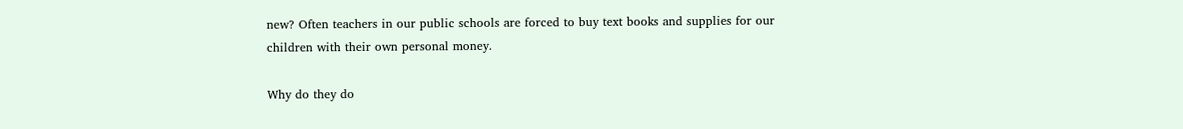new? Often teachers in our public schools are forced to buy text books and supplies for our children with their own personal money.

Why do they do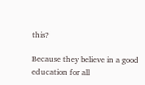this?

Because they believe in a good education for all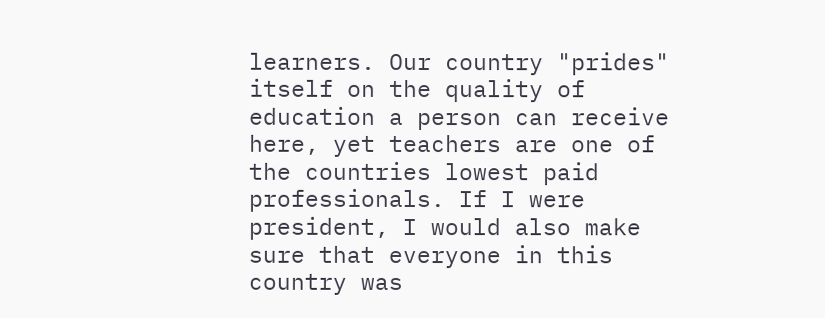learners. Our country "prides" itself on the quality of education a person can receive here, yet teachers are one of the countries lowest paid professionals. If I were president, I would also make sure that everyone in this country was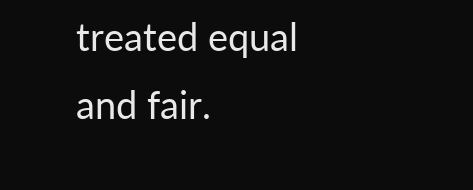treated equal and fair.